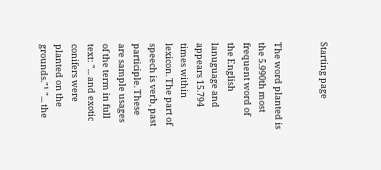Starting page


The word planted is the 5.990th most frequent word of the English lanuguage and appears 15.794 times within lexicon. The part of speech is verb, past participle. These are sample usages of the term in full text: "... and exotic conifers were planted on the grounds."¹ "... the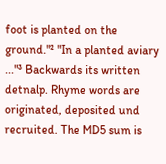foot is planted on the ground."² "In a planted aviary ..."³ Backwards its written detnalp. Rhyme words are originated, deposited und recruited. The MD5 sum is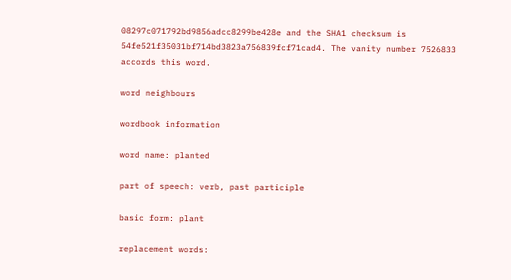08297c071792bd9856adcc8299be428e and the SHA1 checksum is 54fe521f35031bf714bd3823a756839fcf71cad4. The vanity number 7526833 accords this word.

word neighbours

wordbook information

word name: planted

part of speech: verb, past participle

basic form: plant

replacement words: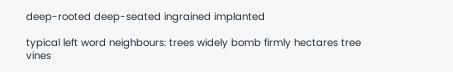deep-rooted deep-seated ingrained implanted

typical left word neighbours: trees widely bomb firmly hectares tree vines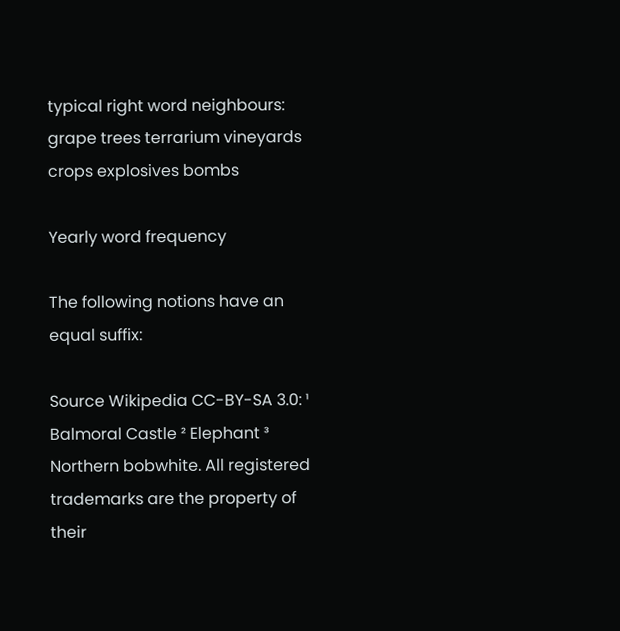typical right word neighbours: grape trees terrarium vineyards crops explosives bombs

Yearly word frequency

The following notions have an equal suffix:

Source Wikipedia CC-BY-SA 3.0: ¹ Balmoral Castle ² Elephant ³ Northern bobwhite. All registered trademarks are the property of their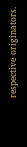respective originators.